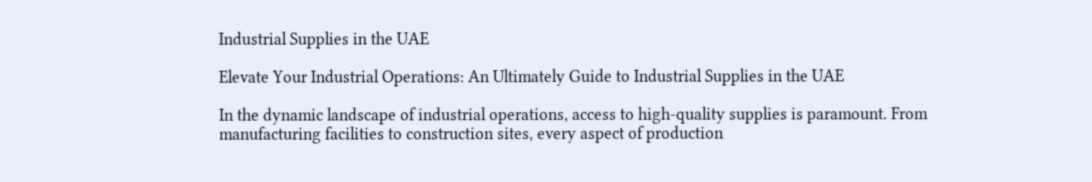Industrial Supplies in the UAE

Elevate Your Industrial Operations: An Ultimately Guide to Industrial Supplies in the UAE

In the dynamic landscape of industrial operations, access to high-quality supplies is paramount. From manufacturing facilities to construction sites, every aspect of production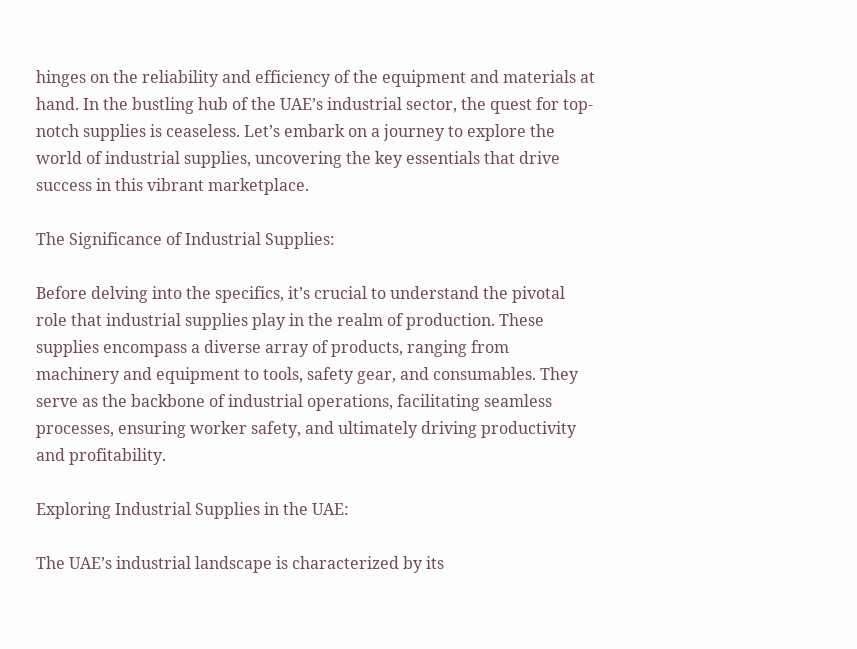hinges on the reliability and efficiency of the equipment and materials at hand. In the bustling hub of the UAE’s industrial sector, the quest for top-notch supplies is ceaseless. Let’s embark on a journey to explore the world of industrial supplies, uncovering the key essentials that drive success in this vibrant marketplace.

The Significance of Industrial Supplies:

Before delving into the specifics, it’s crucial to understand the pivotal role that industrial supplies play in the realm of production. These supplies encompass a diverse array of products, ranging from machinery and equipment to tools, safety gear, and consumables. They serve as the backbone of industrial operations, facilitating seamless processes, ensuring worker safety, and ultimately driving productivity and profitability.

Exploring Industrial Supplies in the UAE:

The UAE’s industrial landscape is characterized by its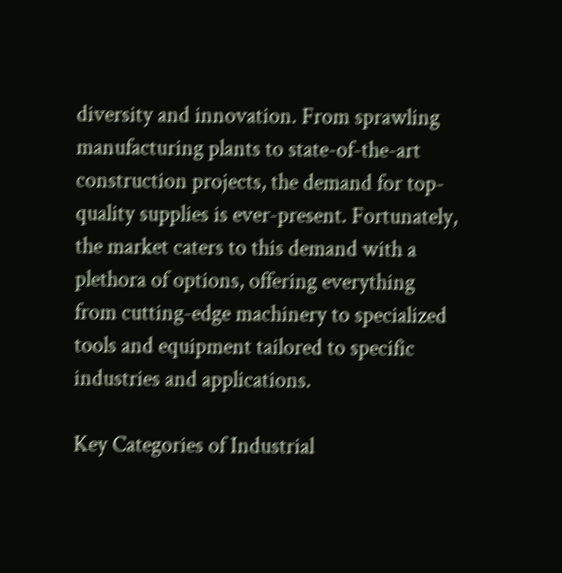diversity and innovation. From sprawling manufacturing plants to state-of-the-art construction projects, the demand for top-quality supplies is ever-present. Fortunately, the market caters to this demand with a plethora of options, offering everything from cutting-edge machinery to specialized tools and equipment tailored to specific industries and applications.

Key Categories of Industrial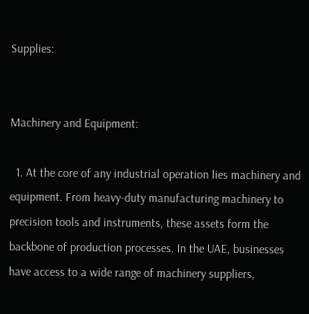Supplies:


Machinery and Equipment:

  1. At the core of any industrial operation lies machinery and equipment. From heavy-duty manufacturing machinery to precision tools and instruments, these assets form the backbone of production processes. In the UAE, businesses have access to a wide range of machinery suppliers,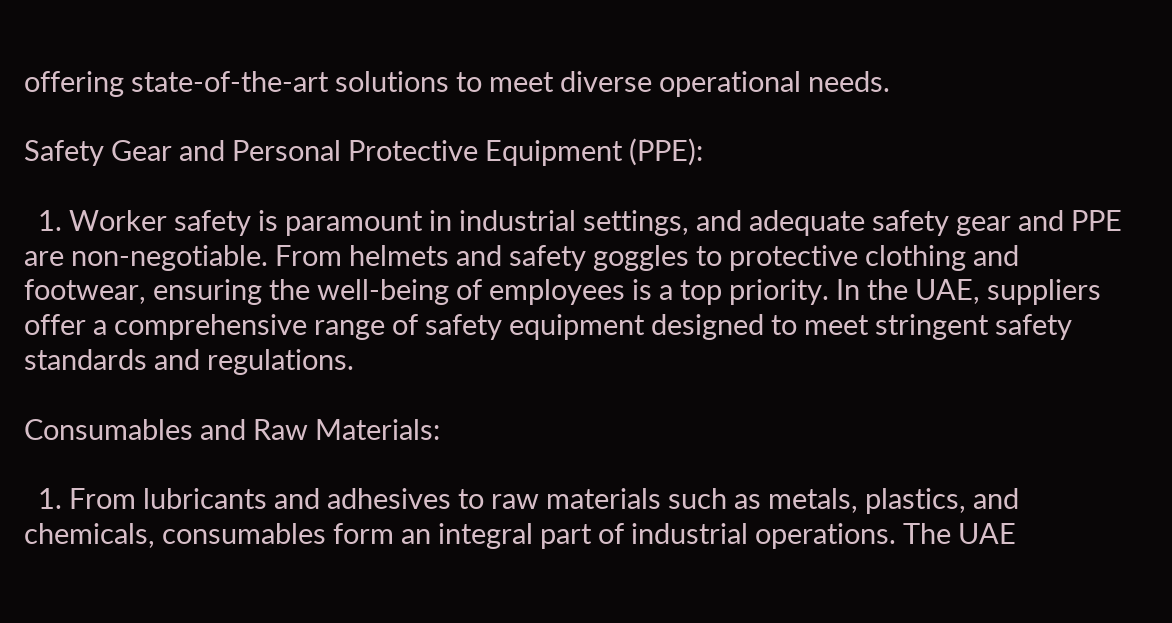offering state-of-the-art solutions to meet diverse operational needs.

Safety Gear and Personal Protective Equipment (PPE):

  1. Worker safety is paramount in industrial settings, and adequate safety gear and PPE are non-negotiable. From helmets and safety goggles to protective clothing and footwear, ensuring the well-being of employees is a top priority. In the UAE, suppliers offer a comprehensive range of safety equipment designed to meet stringent safety standards and regulations.

Consumables and Raw Materials:

  1. From lubricants and adhesives to raw materials such as metals, plastics, and chemicals, consumables form an integral part of industrial operations. The UAE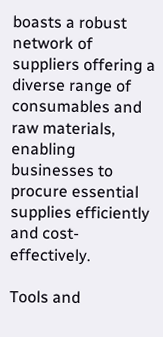boasts a robust network of suppliers offering a diverse range of consumables and raw materials, enabling businesses to procure essential supplies efficiently and cost-effectively.

Tools and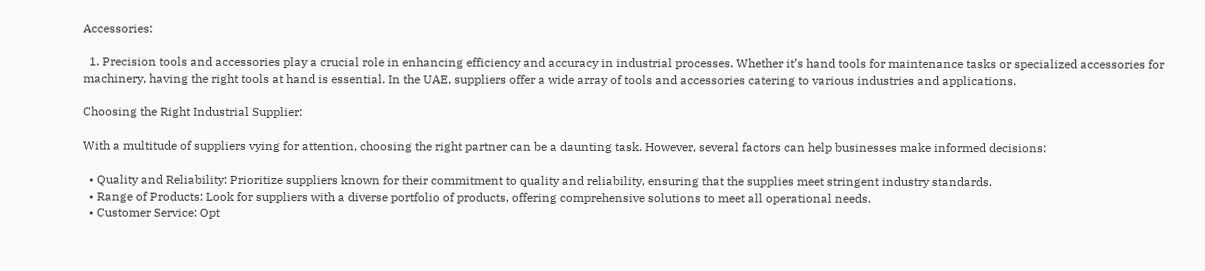Accessories:

  1. Precision tools and accessories play a crucial role in enhancing efficiency and accuracy in industrial processes. Whether it’s hand tools for maintenance tasks or specialized accessories for machinery, having the right tools at hand is essential. In the UAE, suppliers offer a wide array of tools and accessories catering to various industries and applications.

Choosing the Right Industrial Supplier:

With a multitude of suppliers vying for attention, choosing the right partner can be a daunting task. However, several factors can help businesses make informed decisions:

  • Quality and Reliability: Prioritize suppliers known for their commitment to quality and reliability, ensuring that the supplies meet stringent industry standards.
  • Range of Products: Look for suppliers with a diverse portfolio of products, offering comprehensive solutions to meet all operational needs.
  • Customer Service: Opt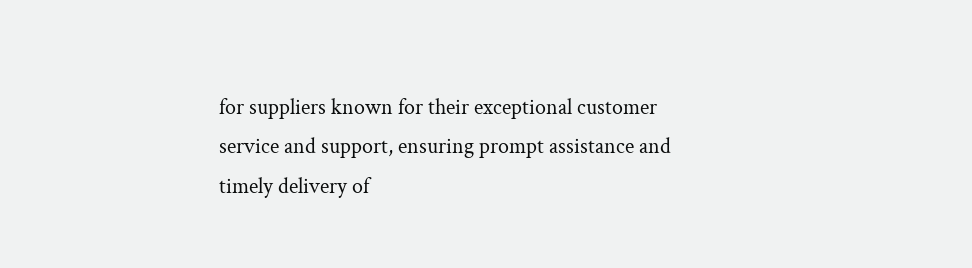for suppliers known for their exceptional customer service and support, ensuring prompt assistance and timely delivery of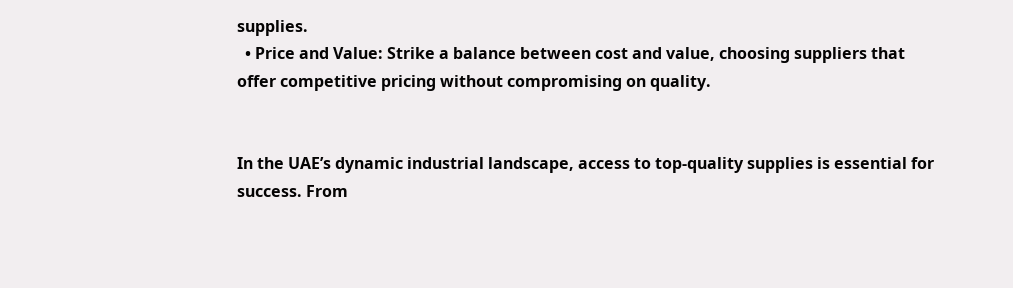supplies.
  • Price and Value: Strike a balance between cost and value, choosing suppliers that offer competitive pricing without compromising on quality.


In the UAE’s dynamic industrial landscape, access to top-quality supplies is essential for success. From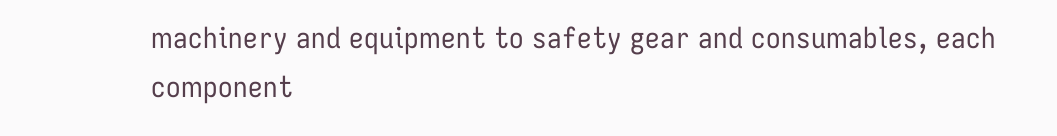machinery and equipment to safety gear and consumables, each component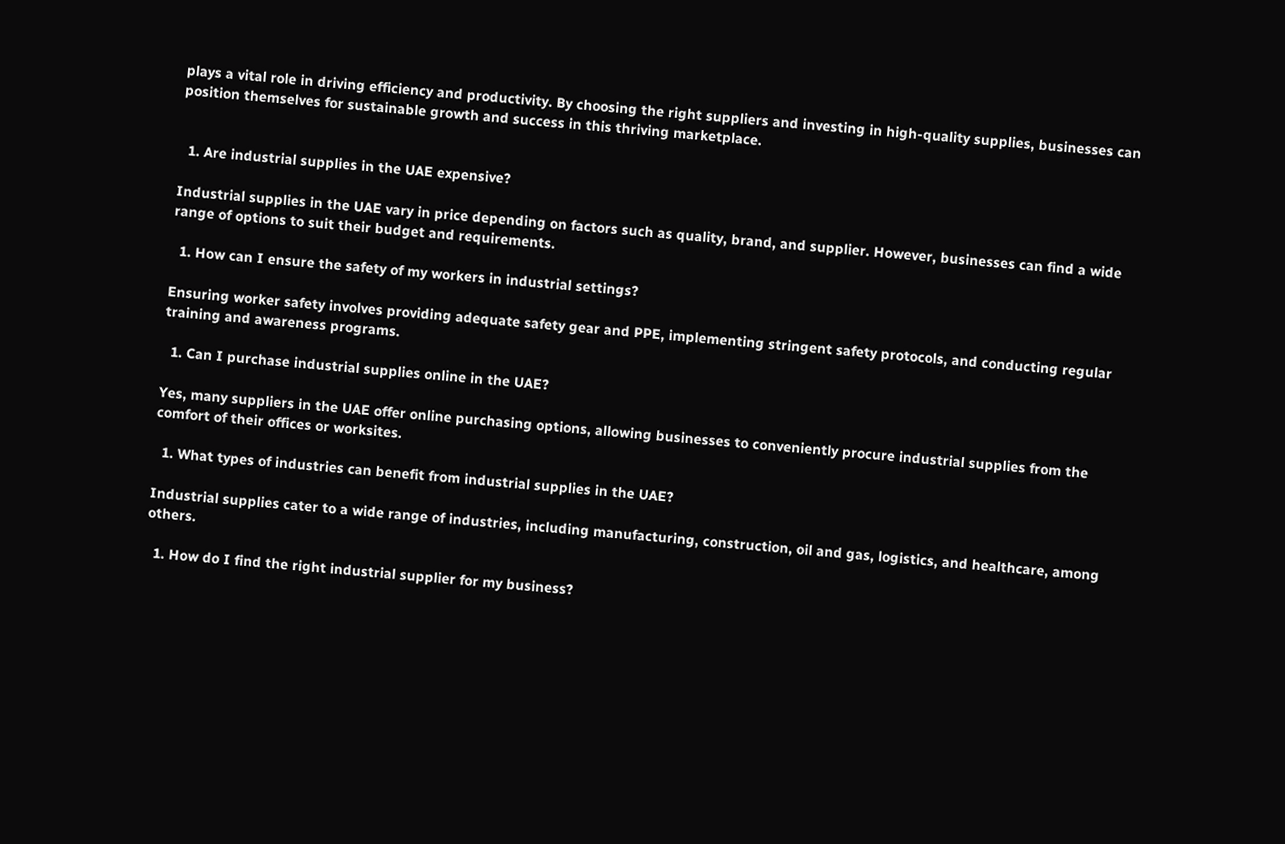plays a vital role in driving efficiency and productivity. By choosing the right suppliers and investing in high-quality supplies, businesses can position themselves for sustainable growth and success in this thriving marketplace.


  1. Are industrial supplies in the UAE expensive?

Industrial supplies in the UAE vary in price depending on factors such as quality, brand, and supplier. However, businesses can find a wide range of options to suit their budget and requirements.

  1. How can I ensure the safety of my workers in industrial settings?

Ensuring worker safety involves providing adequate safety gear and PPE, implementing stringent safety protocols, and conducting regular training and awareness programs.

  1. Can I purchase industrial supplies online in the UAE?

Yes, many suppliers in the UAE offer online purchasing options, allowing businesses to conveniently procure industrial supplies from the comfort of their offices or worksites.

  1. What types of industries can benefit from industrial supplies in the UAE?

Industrial supplies cater to a wide range of industries, including manufacturing, construction, oil and gas, logistics, and healthcare, among others.

  1. How do I find the right industrial supplier for my business?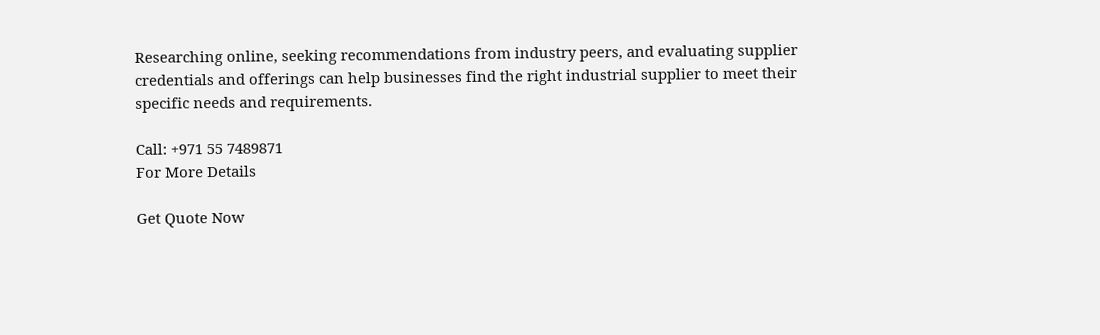Researching online, seeking recommendations from industry peers, and evaluating supplier credentials and offerings can help businesses find the right industrial supplier to meet their specific needs and requirements.

Call: +971 55 7489871
For More Details

Get Quote Now